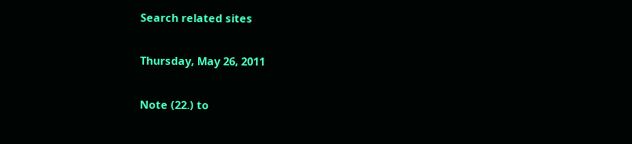Search related sites

Thursday, May 26, 2011

Note (22.) to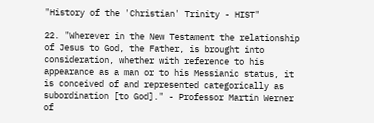"History of the 'Christian' Trinity - HIST"

22. "Wherever in the New Testament the relationship of Jesus to God, the Father, is brought into consideration, whether with reference to his appearance as a man or to his Messianic status, it is conceived of and represented categorically as subordination [to God]." - Professor Martin Werner of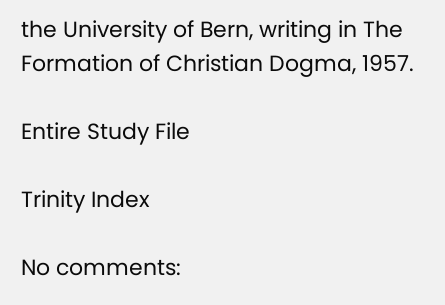the University of Bern, writing in The Formation of Christian Dogma, 1957.

Entire Study File

Trinity Index

No comments: